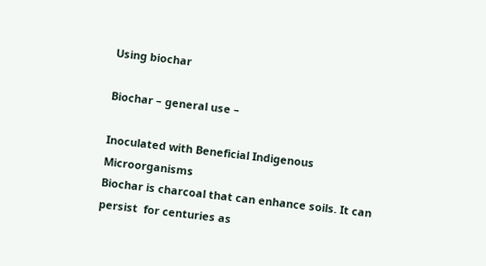Using biochar

Biochar – general use –

Inoculated with Beneficial Indigenous Microorganisms
Biochar is charcoal that can enhance soils. It can persist  for centuries as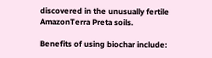discovered in the unusually fertile  AmazonTerra Preta soils.

Benefits of using biochar include: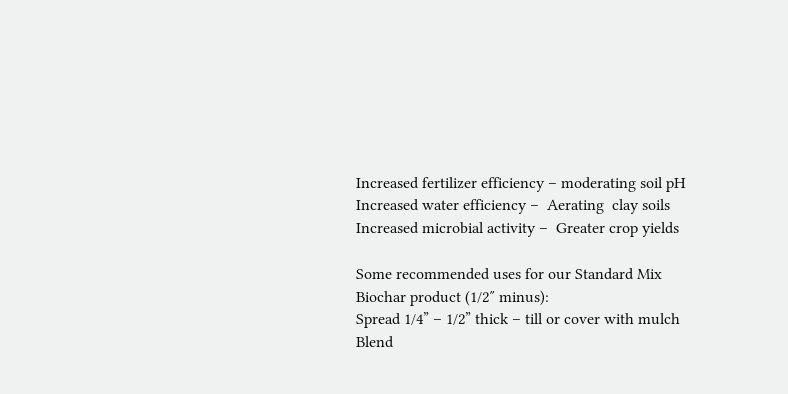Increased fertilizer efficiency – moderating soil pH
Increased water efficiency –  Aerating  clay soils
Increased microbial activity –  Greater crop yields

Some recommended uses for our Standard Mix Biochar product (1/2″ minus):
Spread 1/4” – 1/2” thick – till or cover with mulch
Blend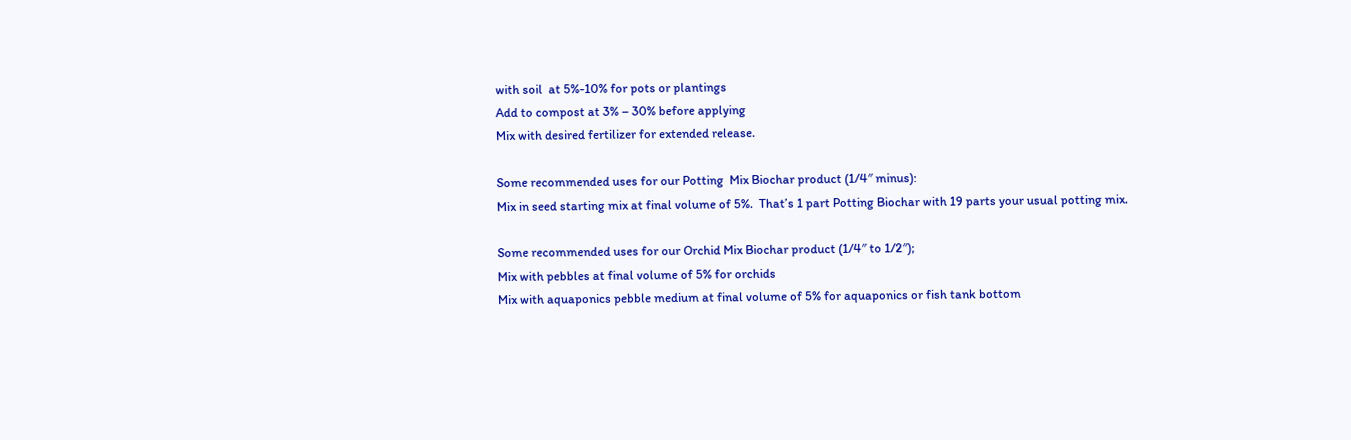with soil  at 5%-10% for pots or plantings
Add to compost at 3% – 30% before applying
Mix with desired fertilizer for extended release.

Some recommended uses for our Potting  Mix Biochar product (1/4″ minus):
Mix in seed starting mix at final volume of 5%.  That’s 1 part Potting Biochar with 19 parts your usual potting mix.

Some recommended uses for our Orchid Mix Biochar product (1/4″ to 1/2″);
Mix with pebbles at final volume of 5% for orchids
Mix with aquaponics pebble medium at final volume of 5% for aquaponics or fish tank bottom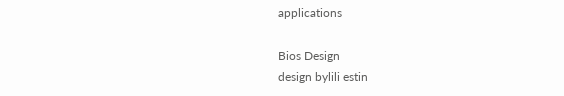applications

Bios Design
design bylili estin